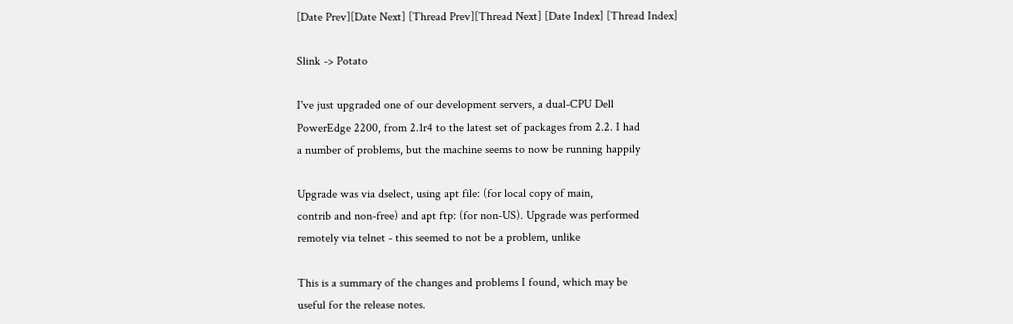[Date Prev][Date Next] [Thread Prev][Thread Next] [Date Index] [Thread Index]

Slink -> Potato

I've just upgraded one of our development servers, a dual-CPU Dell
PowerEdge 2200, from 2.1r4 to the latest set of packages from 2.2. I had
a number of problems, but the machine seems to now be running happily

Upgrade was via dselect, using apt file: (for local copy of main,
contrib and non-free) and apt ftp: (for non-US). Upgrade was performed
remotely via telnet - this seemed to not be a problem, unlike

This is a summary of the changes and problems I found, which may be
useful for the release notes.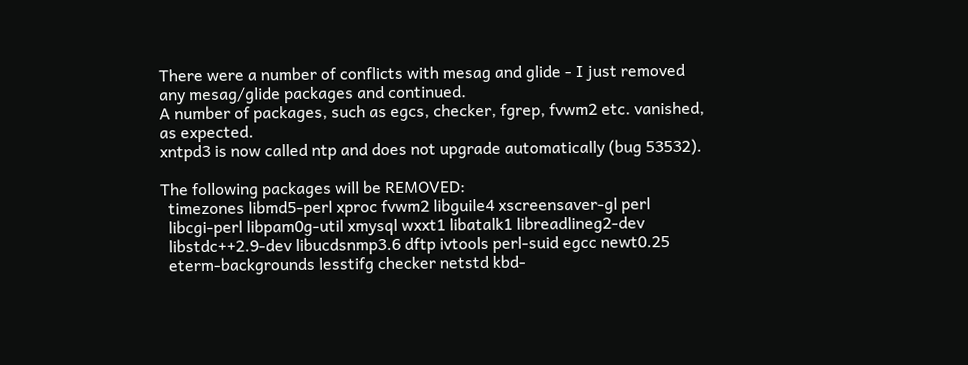There were a number of conflicts with mesag and glide - I just removed
any mesag/glide packages and continued.
A number of packages, such as egcs, checker, fgrep, fvwm2 etc. vanished,
as expected.
xntpd3 is now called ntp and does not upgrade automatically (bug 53532).

The following packages will be REMOVED:
  timezones libmd5-perl xproc fvwm2 libguile4 xscreensaver-gl perl
  libcgi-perl libpam0g-util xmysql wxxt1 libatalk1 libreadlineg2-dev
  libstdc++2.9-dev libucdsnmp3.6 dftp ivtools perl-suid egcc newt0.25
  eterm-backgrounds lesstifg checker netstd kbd-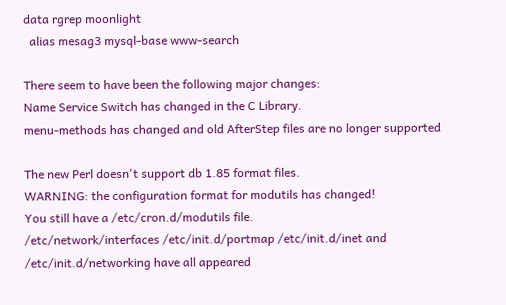data rgrep moonlight
  alias mesag3 mysql-base www-search

There seem to have been the following major changes:
Name Service Switch has changed in the C Library.
menu-methods has changed and old AfterStep files are no longer supported

The new Perl doesn't support db 1.85 format files.
WARNING: the configuration format for modutils has changed!
You still have a /etc/cron.d/modutils file.
/etc/network/interfaces /etc/init.d/portmap /etc/init.d/inet and
/etc/init.d/networking have all appeared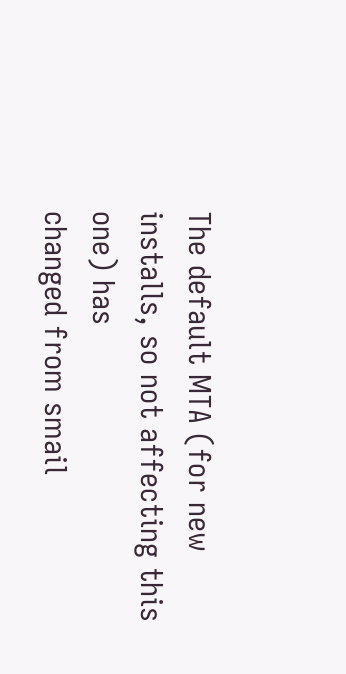The default MTA (for new installs, so not affecting this one) has
changed from smail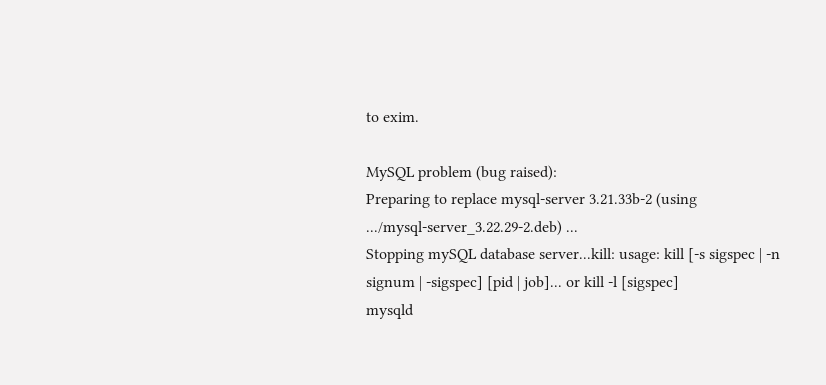to exim.

MySQL problem (bug raised):
Preparing to replace mysql-server 3.21.33b-2 (using
.../mysql-server_3.22.29-2.deb) ...
Stopping mySQL database server...kill: usage: kill [-s sigspec | -n
signum | -sigspec] [pid | job]... or kill -l [sigspec]
mysqld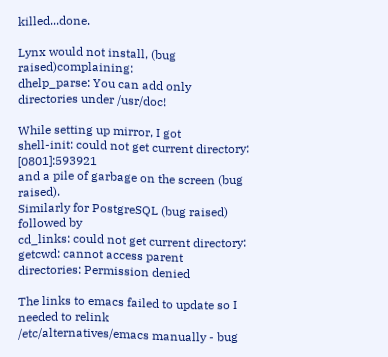killed...done.

Lynx would not install, (bug raised)complaining:
dhelp_parse: You can add only directories under /usr/doc!

While setting up mirror, I got
shell-init: could not get current directory: [0801]:593921
and a pile of garbage on the screen (bug raised).
Similarly for PostgreSQL (bug raised) followed by
cd_links: could not get current directory: getcwd: cannot access parent
directories: Permission denied

The links to emacs failed to update so I needed to relink
/etc/alternatives/emacs manually - bug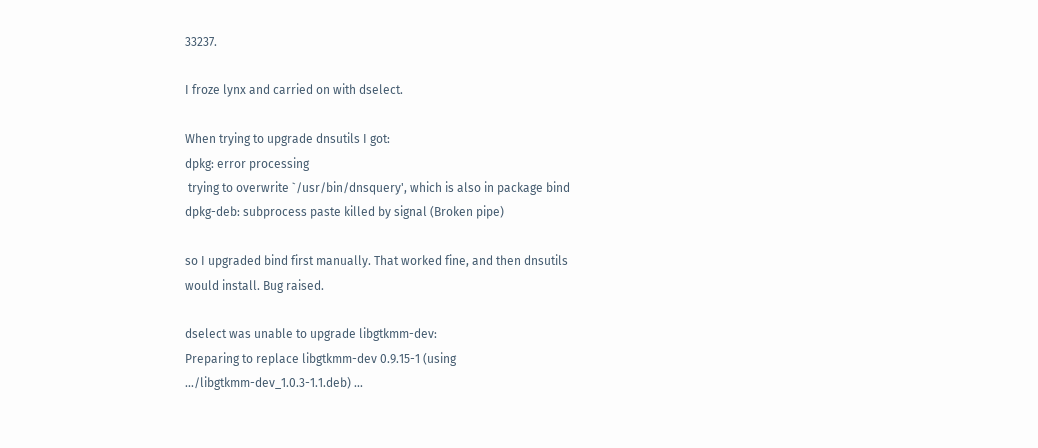33237.

I froze lynx and carried on with dselect.

When trying to upgrade dnsutils I got:
dpkg: error processing
 trying to overwrite `/usr/bin/dnsquery', which is also in package bind
dpkg-deb: subprocess paste killed by signal (Broken pipe)

so I upgraded bind first manually. That worked fine, and then dnsutils
would install. Bug raised.

dselect was unable to upgrade libgtkmm-dev:
Preparing to replace libgtkmm-dev 0.9.15-1 (using
.../libgtkmm-dev_1.0.3-1.1.deb) ...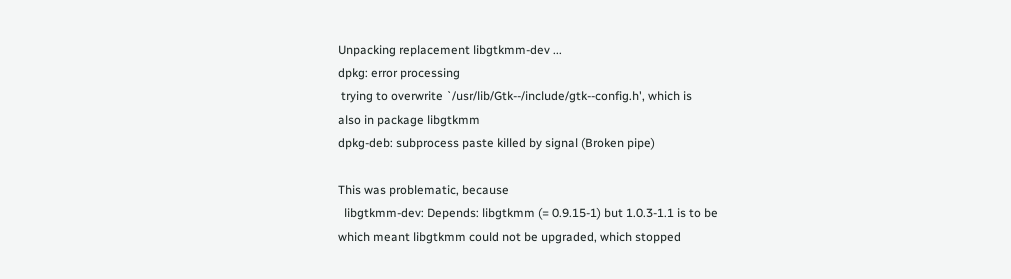Unpacking replacement libgtkmm-dev ...
dpkg: error processing
 trying to overwrite `/usr/lib/Gtk--/include/gtk--config.h', which is
also in package libgtkmm
dpkg-deb: subprocess paste killed by signal (Broken pipe)

This was problematic, because
  libgtkmm-dev: Depends: libgtkmm (= 0.9.15-1) but 1.0.3-1.1 is to be
which meant libgtkmm could not be upgraded, which stopped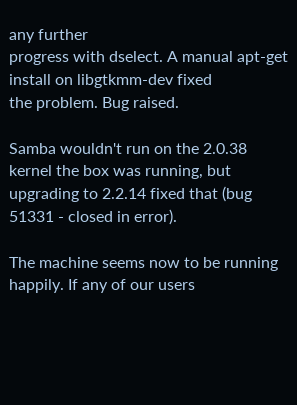any further
progress with dselect. A manual apt-get install on libgtkmm-dev fixed
the problem. Bug raised.

Samba wouldn't run on the 2.0.38 kernel the box was running, but
upgrading to 2.2.14 fixed that (bug 51331 - closed in error).

The machine seems now to be running happily. If any of our users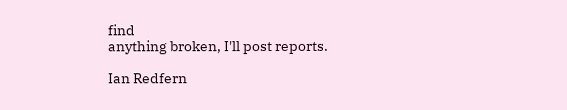find
anything broken, I'll post reports.

Ian Redfern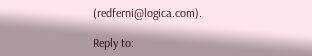(redferni@logica.com).

Reply to: